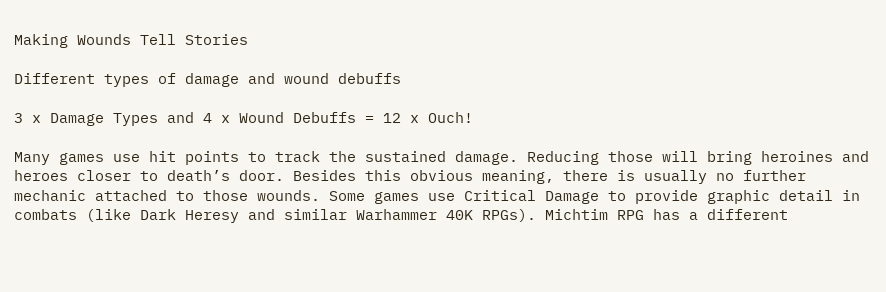Making Wounds Tell Stories

Different types of damage and wound debuffs

3 x Damage Types and 4 x Wound Debuffs = 12 x Ouch!

Many games use hit points to track the sustained damage. Reducing those will bring heroines and heroes closer to death’s door. Besides this obvious meaning, there is usually no further mechanic attached to those wounds. Some games use Critical Damage to provide graphic detail in combats (like Dark Heresy and similar Warhammer 40K RPGs). Michtim RPG has a different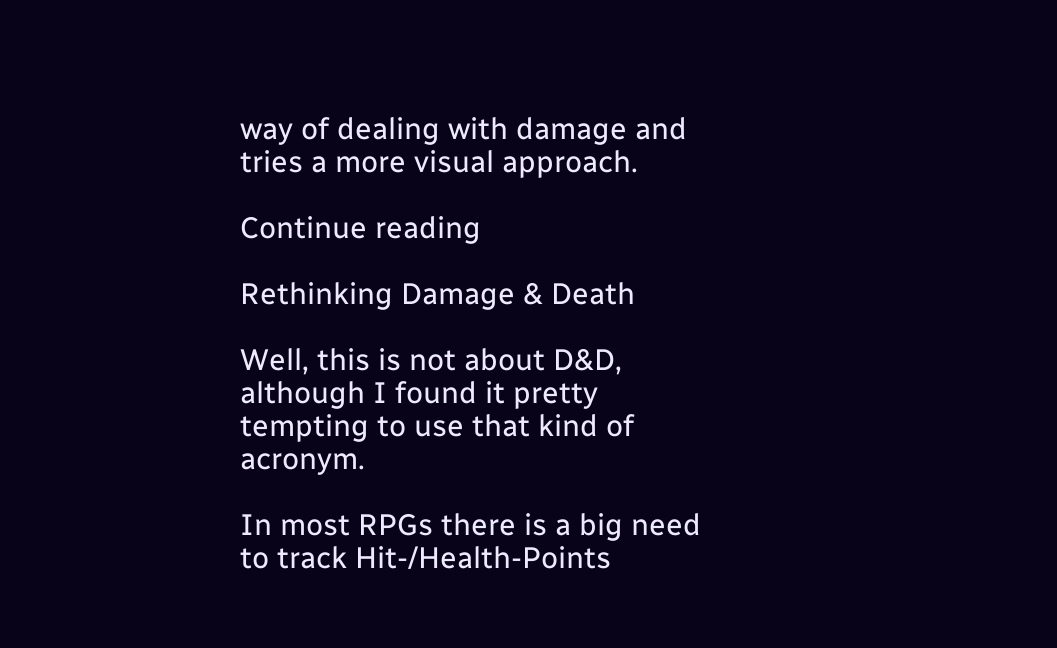way of dealing with damage and tries a more visual approach.

Continue reading

Rethinking Damage & Death

Well, this is not about D&D, although I found it pretty tempting to use that kind of acronym.

In most RPGs there is a big need to track Hit-/Health-Points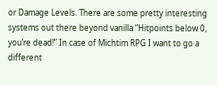or Damage Levels. There are some pretty interesting systems out there beyond vanilla “Hitpoints below 0, you’re dead!” In case of Michtim RPG I want to go a different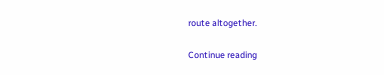route altogether.

Continue reading